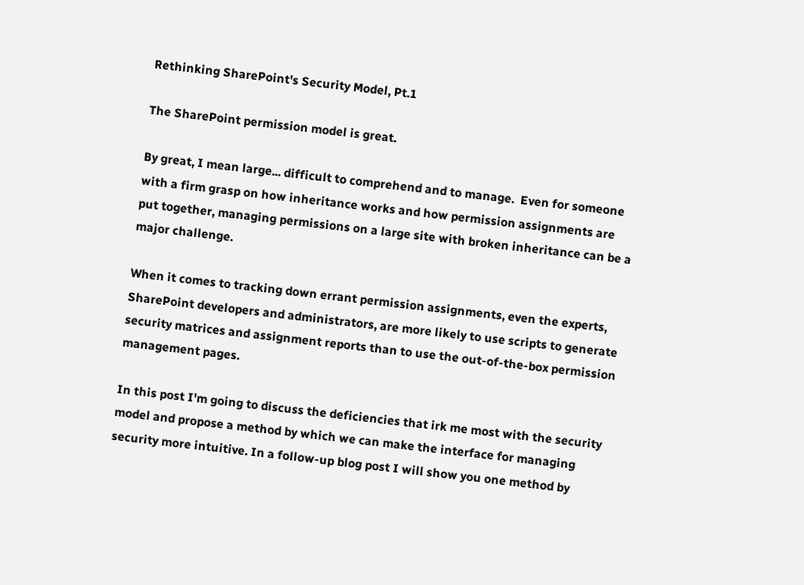Rethinking SharePoint's Security Model, Pt.1

The SharePoint permission model is great.

By great, I mean large... difficult to comprehend and to manage.  Even for someone with a firm grasp on how inheritance works and how permission assignments are put together, managing permissions on a large site with broken inheritance can be a major challenge.

When it comes to tracking down errant permission assignments, even the experts, SharePoint developers and administrators, are more likely to use scripts to generate security matrices and assignment reports than to use the out-of-the-box permission management pages.

In this post I'm going to discuss the deficiencies that irk me most with the security model and propose a method by which we can make the interface for managing security more intuitive. In a follow-up blog post I will show you one method by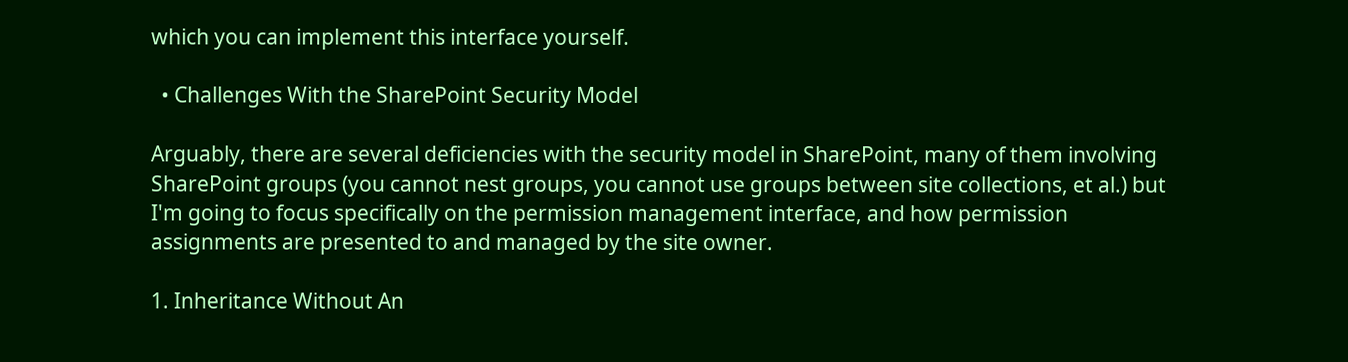which you can implement this interface yourself.

  • Challenges With the SharePoint Security Model

Arguably, there are several deficiencies with the security model in SharePoint, many of them involving SharePoint groups (you cannot nest groups, you cannot use groups between site collections, et al.) but I'm going to focus specifically on the permission management interface, and how permission assignments are presented to and managed by the site owner.

1. Inheritance Without An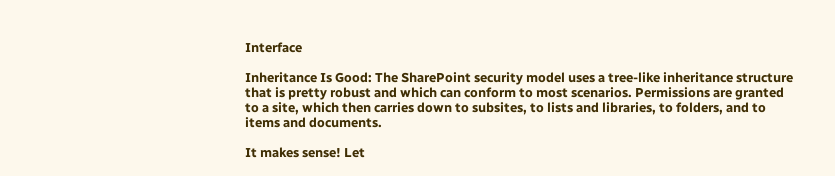Interface

Inheritance Is Good: The SharePoint security model uses a tree-like inheritance structure that is pretty robust and which can conform to most scenarios. Permissions are granted to a site, which then carries down to subsites, to lists and libraries, to folders, and to items and documents.

It makes sense! Let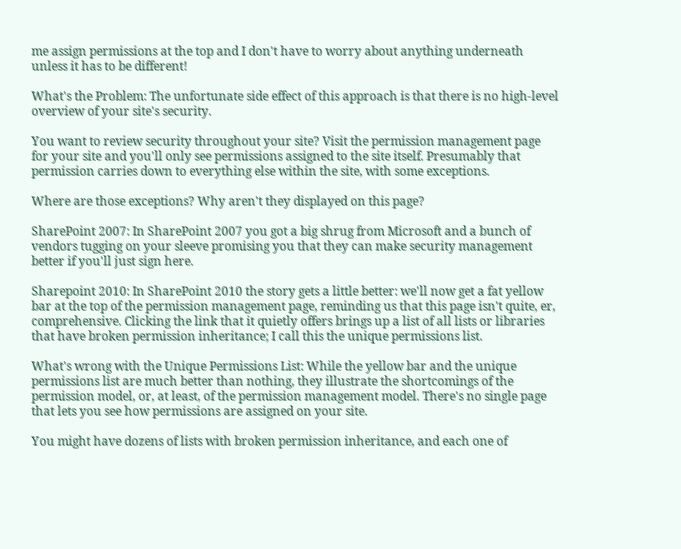me assign permissions at the top and I don't have to worry about anything underneath unless it has to be different!

What's the Problem: The unfortunate side effect of this approach is that there is no high-level overview of your site's security.

You want to review security throughout your site? Visit the permission management page for your site and you'll only see permissions assigned to the site itself. Presumably that permission carries down to everything else within the site, with some exceptions.

Where are those exceptions? Why aren't they displayed on this page?

SharePoint 2007: In SharePoint 2007 you got a big shrug from Microsoft and a bunch of vendors tugging on your sleeve promising you that they can make security management better if you'll just sign here.

Sharepoint 2010: In SharePoint 2010 the story gets a little better: we'll now get a fat yellow bar at the top of the permission management page, reminding us that this page isn't quite, er, comprehensive. Clicking the link that it quietly offers brings up a list of all lists or libraries that have broken permission inheritance; I call this the unique permissions list.

What's wrong with the Unique Permissions List: While the yellow bar and the unique permissions list are much better than nothing, they illustrate the shortcomings of the permission model, or, at least, of the permission management model. There's no single page that lets you see how permissions are assigned on your site.

You might have dozens of lists with broken permission inheritance, and each one of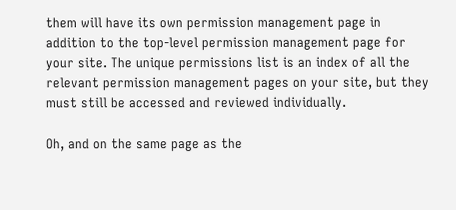them will have its own permission management page in addition to the top-level permission management page for your site. The unique permissions list is an index of all the relevant permission management pages on your site, but they must still be accessed and reviewed individually.

Oh, and on the same page as the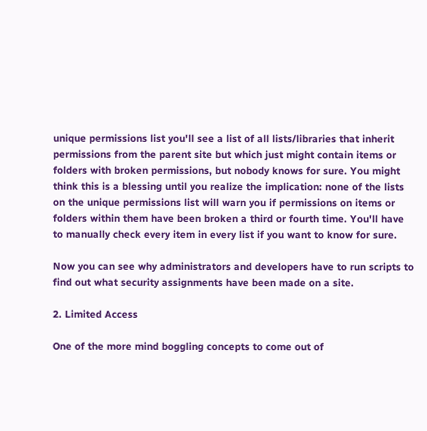unique permissions list you'll see a list of all lists/libraries that inherit permissions from the parent site but which just might contain items or folders with broken permissions, but nobody knows for sure. You might think this is a blessing until you realize the implication: none of the lists on the unique permissions list will warn you if permissions on items or folders within them have been broken a third or fourth time. You'll have to manually check every item in every list if you want to know for sure.

Now you can see why administrators and developers have to run scripts to find out what security assignments have been made on a site.

2. Limited Access

One of the more mind boggling concepts to come out of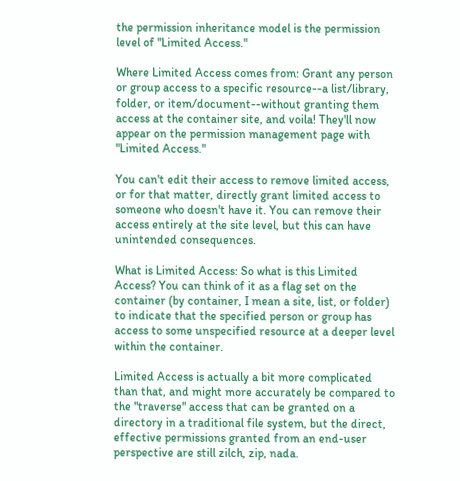the permission inheritance model is the permission level of "Limited Access."

Where Limited Access comes from: Grant any person or group access to a specific resource--a list/library, folder, or item/document--without granting them access at the container site, and voila! They'll now appear on the permission management page with "Limited Access."

You can't edit their access to remove limited access, or for that matter, directly grant limited access to someone who doesn't have it. You can remove their access entirely at the site level, but this can have unintended consequences.

What is Limited Access: So what is this Limited Access? You can think of it as a flag set on the container (by container, I mean a site, list, or folder)  to indicate that the specified person or group has access to some unspecified resource at a deeper level within the container.

Limited Access is actually a bit more complicated than that, and might more accurately be compared to the "traverse" access that can be granted on a directory in a traditional file system, but the direct, effective permissions granted from an end-user perspective are still zilch, zip, nada.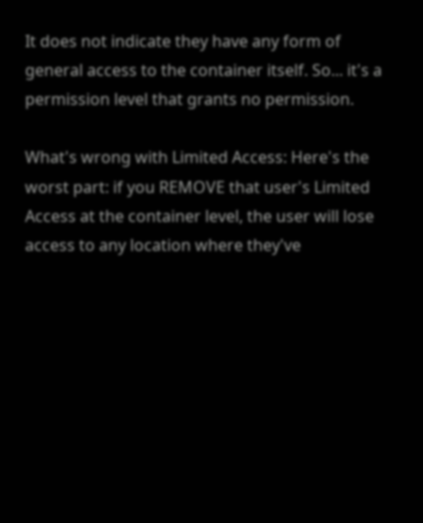It does not indicate they have any form of general access to the container itself. So... it's a permission level that grants no permission.

What's wrong with Limited Access: Here's the worst part: if you REMOVE that user's Limited Access at the container level, the user will lose access to any location where they've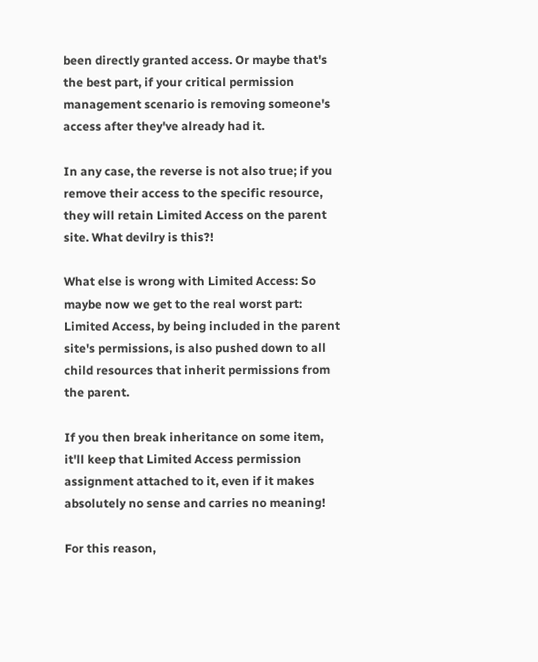been directly granted access. Or maybe that's the best part, if your critical permission management scenario is removing someone's access after they've already had it.

In any case, the reverse is not also true; if you remove their access to the specific resource, they will retain Limited Access on the parent site. What devilry is this?!

What else is wrong with Limited Access: So maybe now we get to the real worst part: Limited Access, by being included in the parent site's permissions, is also pushed down to all child resources that inherit permissions from the parent.

If you then break inheritance on some item, it'll keep that Limited Access permission assignment attached to it, even if it makes absolutely no sense and carries no meaning!

For this reason,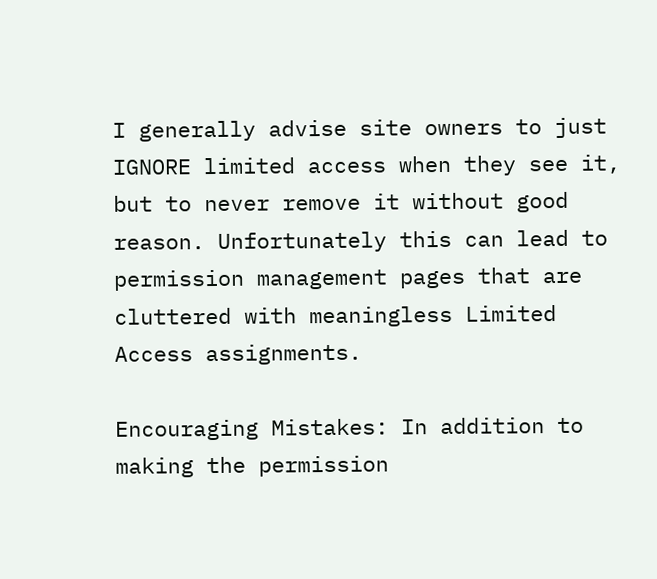I generally advise site owners to just IGNORE limited access when they see it, but to never remove it without good reason. Unfortunately this can lead to permission management pages that are cluttered with meaningless Limited Access assignments.

Encouraging Mistakes: In addition to making the permission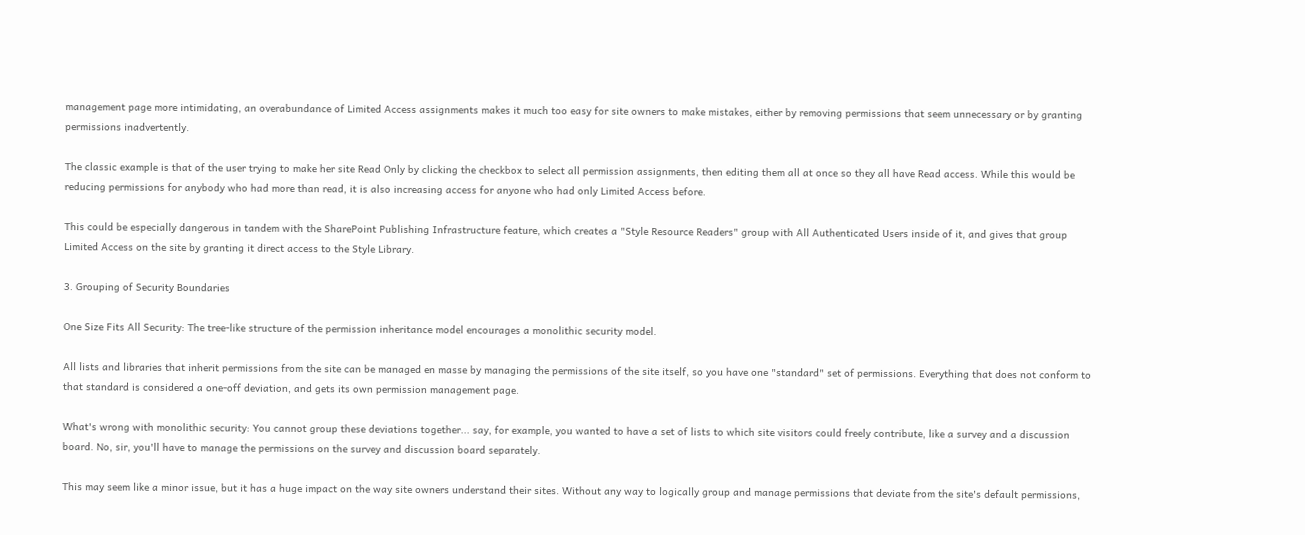management page more intimidating, an overabundance of Limited Access assignments makes it much too easy for site owners to make mistakes, either by removing permissions that seem unnecessary or by granting permissions inadvertently.

The classic example is that of the user trying to make her site Read Only by clicking the checkbox to select all permission assignments, then editing them all at once so they all have Read access. While this would be reducing permissions for anybody who had more than read, it is also increasing access for anyone who had only Limited Access before.

This could be especially dangerous in tandem with the SharePoint Publishing Infrastructure feature, which creates a "Style Resource Readers" group with All Authenticated Users inside of it, and gives that group Limited Access on the site by granting it direct access to the Style Library.

3. Grouping of Security Boundaries

One Size Fits All Security: The tree-like structure of the permission inheritance model encourages a monolithic security model.

All lists and libraries that inherit permissions from the site can be managed en masse by managing the permissions of the site itself, so you have one "standard" set of permissions. Everything that does not conform to that standard is considered a one-off deviation, and gets its own permission management page.

What's wrong with monolithic security: You cannot group these deviations together... say, for example, you wanted to have a set of lists to which site visitors could freely contribute, like a survey and a discussion board. No, sir, you'll have to manage the permissions on the survey and discussion board separately.

This may seem like a minor issue, but it has a huge impact on the way site owners understand their sites. Without any way to logically group and manage permissions that deviate from the site's default permissions,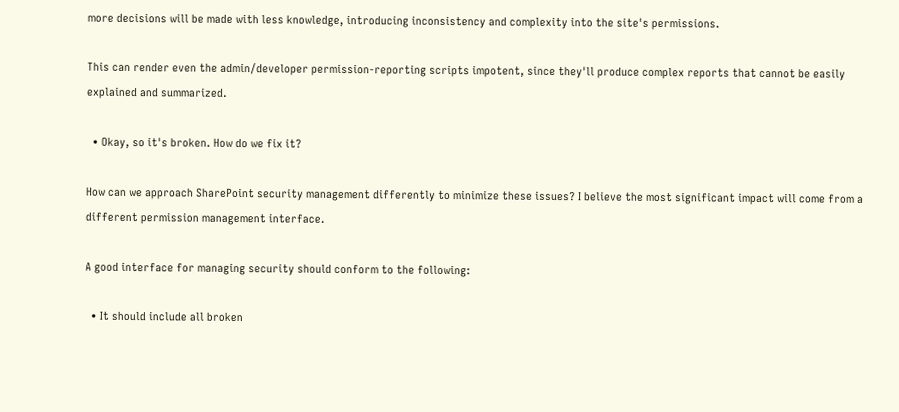more decisions will be made with less knowledge, introducing inconsistency and complexity into the site's permissions.

This can render even the admin/developer permission-reporting scripts impotent, since they'll produce complex reports that cannot be easily explained and summarized.

  • Okay, so it's broken. How do we fix it?

How can we approach SharePoint security management differently to minimize these issues? I believe the most significant impact will come from a different permission management interface.

A good interface for managing security should conform to the following:

  • It should include all broken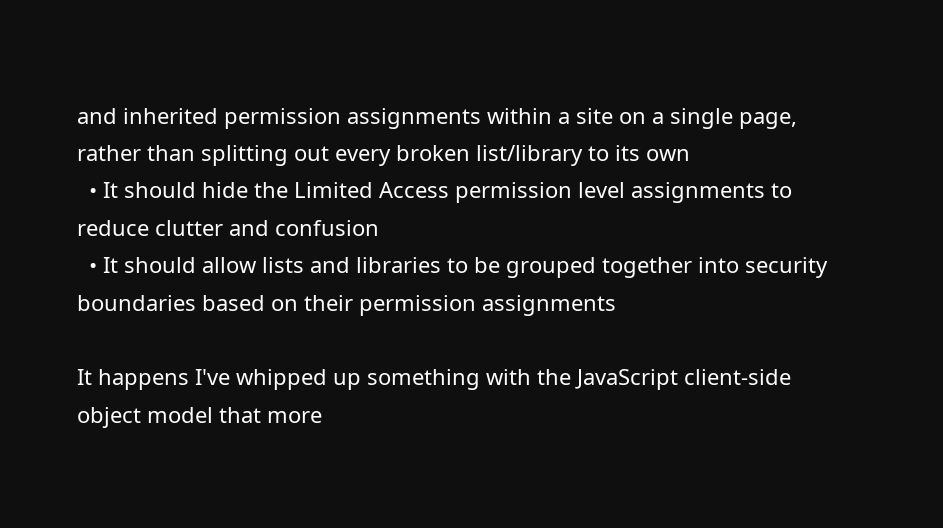and inherited permission assignments within a site on a single page, rather than splitting out every broken list/library to its own
  • It should hide the Limited Access permission level assignments to reduce clutter and confusion
  • It should allow lists and libraries to be grouped together into security boundaries based on their permission assignments

It happens I've whipped up something with the JavaScript client-side object model that more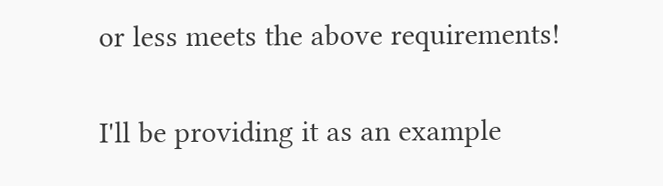or less meets the above requirements!

I'll be providing it as an example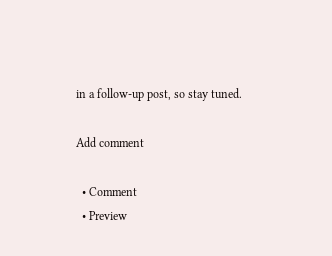in a follow-up post, so stay tuned.

Add comment

  • Comment
  • Preview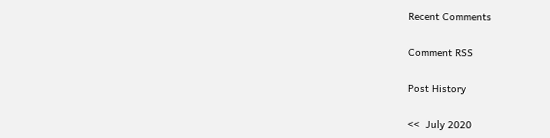Recent Comments

Comment RSS

Post History

<<  July 2020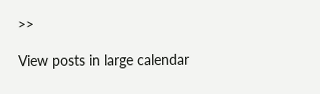>>

View posts in large calendar